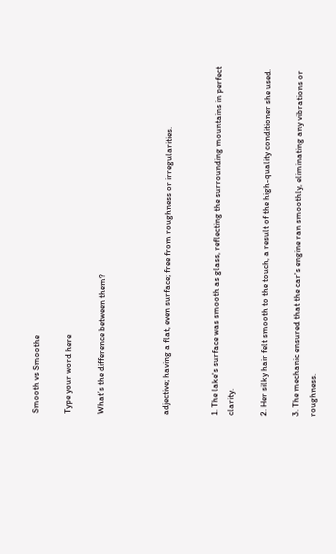Smooth vs Smoothe

Type your word here

What’s the difference between them?



adjective; having a flat, even surface; free from roughness or irregularities.


1. The lake's surface was smooth as glass, reflecting the surrounding mountains in perfect clarity.

2. Her silky hair felt smooth to the touch, a result of the high-quality conditioner she used.

3. The mechanic ensured that the car's engine ran smoothly, eliminating any vibrations or roughness.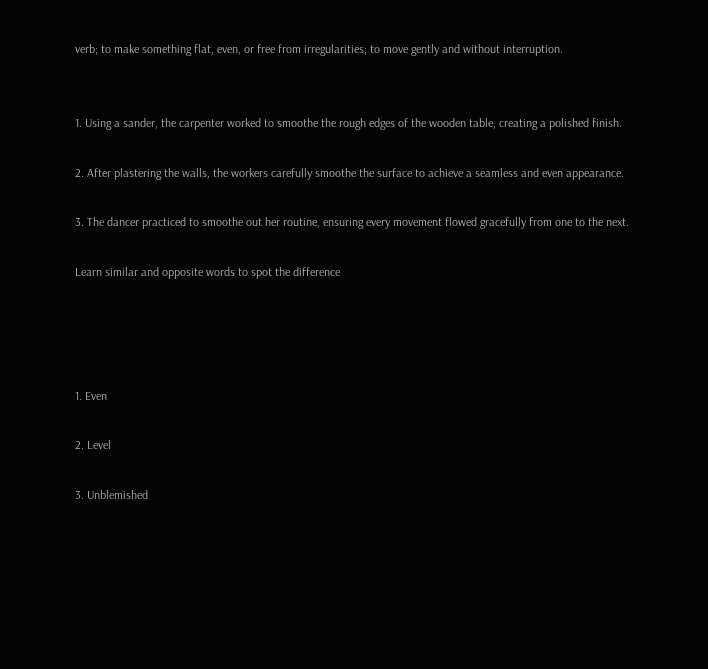verb; to make something flat, even, or free from irregularities; to move gently and without interruption.


1. Using a sander, the carpenter worked to smoothe the rough edges of the wooden table, creating a polished finish.

2. After plastering the walls, the workers carefully smoothe the surface to achieve a seamless and even appearance.

3. The dancer practiced to smoothe out her routine, ensuring every movement flowed gracefully from one to the next.

Learn similar and opposite words to spot the difference




1. Even

2. Level

3. Unblemished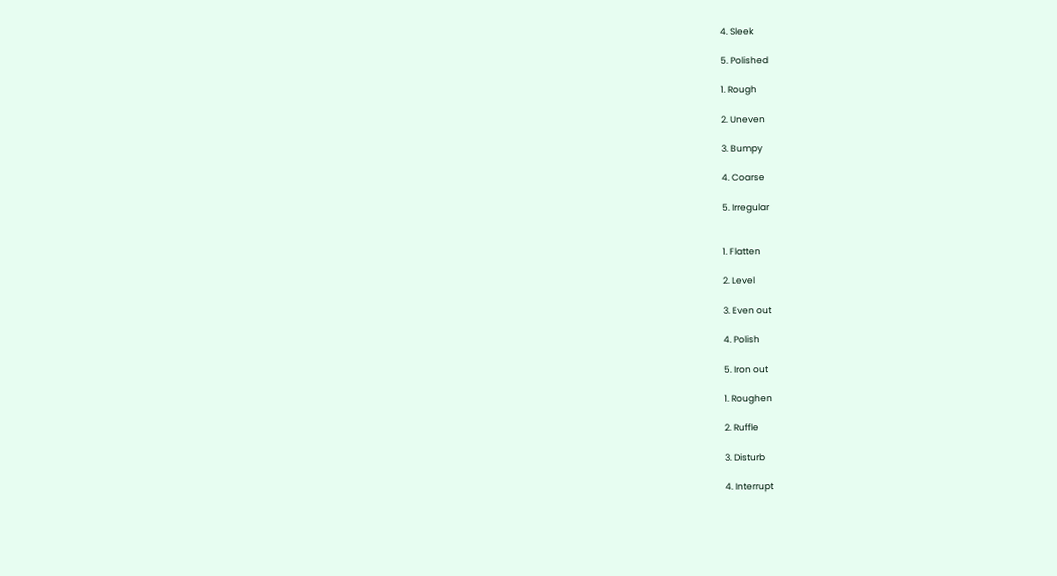4. Sleek

5. Polished

1. Rough

2. Uneven

3. Bumpy

4. Coarse

5. Irregular


1. Flatten

2. Level

3. Even out

4. Polish

5. Iron out

1. Roughen

2. Ruffle

3. Disturb

4. Interrupt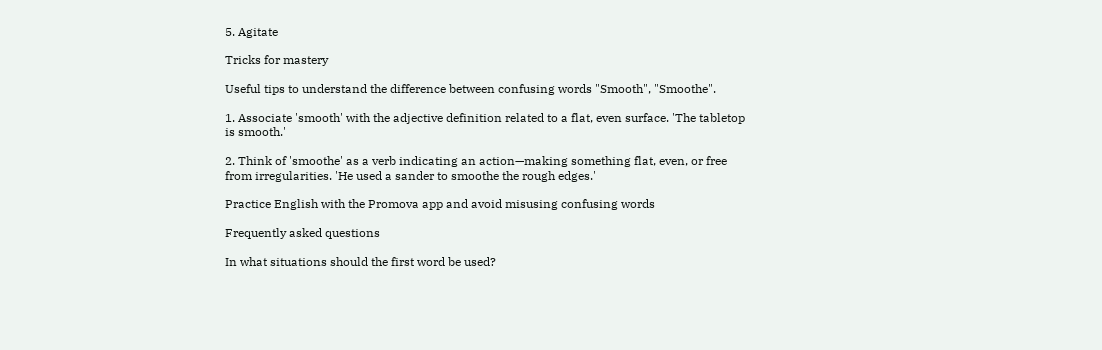5. Agitate

Tricks for mastery

Useful tips to understand the difference between confusing words "Smooth", "Smoothe".

1. Associate 'smooth' with the adjective definition related to a flat, even surface. 'The tabletop is smooth.'

2. Think of 'smoothe' as a verb indicating an action—making something flat, even, or free from irregularities. 'He used a sander to smoothe the rough edges.'

Practice English with the Promova app and avoid misusing confusing words

Frequently asked questions

In what situations should the first word be used?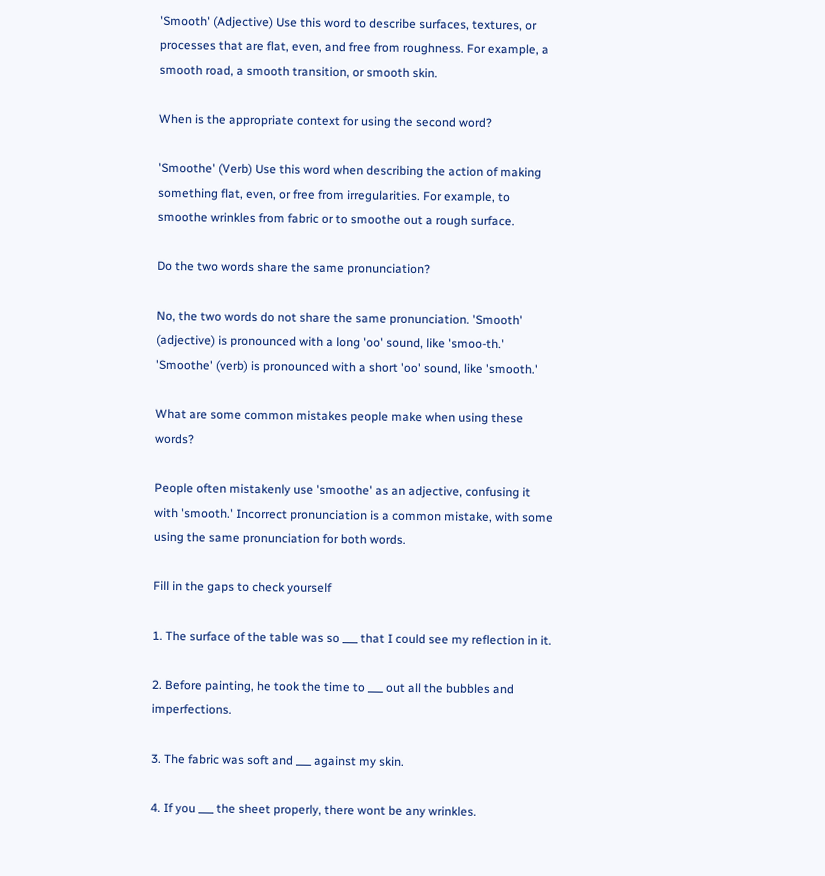'Smooth' (Adjective) Use this word to describe surfaces, textures, or processes that are flat, even, and free from roughness. For example, a smooth road, a smooth transition, or smooth skin.

When is the appropriate context for using the second word?

'Smoothe' (Verb) Use this word when describing the action of making something flat, even, or free from irregularities. For example, to smoothe wrinkles from fabric or to smoothe out a rough surface.

Do the two words share the same pronunciation?

No, the two words do not share the same pronunciation. 'Smooth' (adjective) is pronounced with a long 'oo' sound, like 'smoo-th.' 'Smoothe' (verb) is pronounced with a short 'oo' sound, like 'smooth.'

What are some common mistakes people make when using these words?

People often mistakenly use 'smoothe' as an adjective, confusing it with 'smooth.' Incorrect pronunciation is a common mistake, with some using the same pronunciation for both words.

Fill in the gaps to check yourself

1. The surface of the table was so ___ that I could see my reflection in it.

2. Before painting, he took the time to ___ out all the bubbles and imperfections.

3. The fabric was soft and ___ against my skin.

4. If you ___ the sheet properly, there wont be any wrinkles.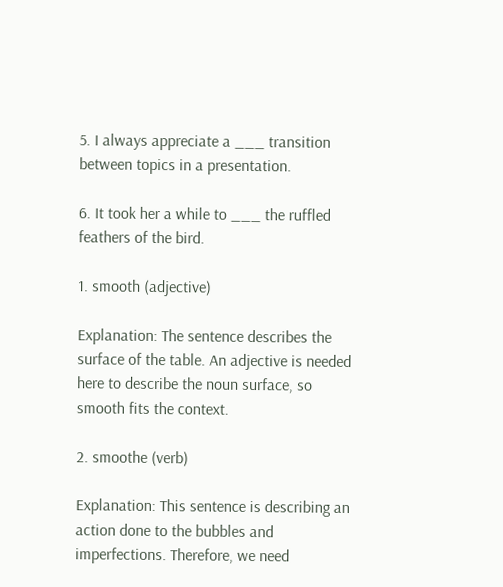5. I always appreciate a ___ transition between topics in a presentation.

6. It took her a while to ___ the ruffled feathers of the bird.

1. smooth (adjective)

Explanation: The sentence describes the surface of the table. An adjective is needed here to describe the noun surface, so smooth fits the context.

2. smoothe (verb)

Explanation: This sentence is describing an action done to the bubbles and imperfections. Therefore, we need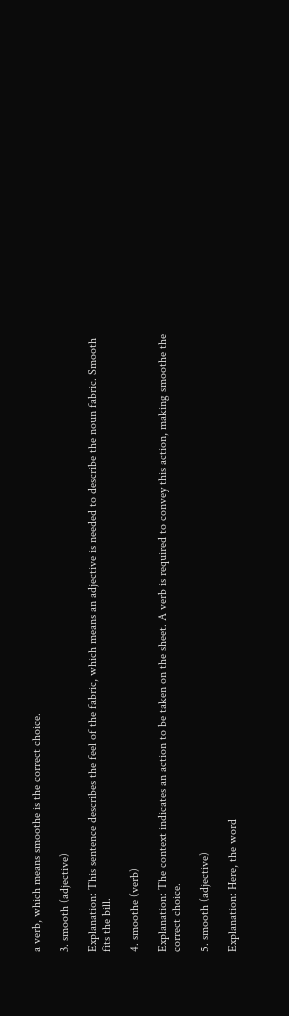a verb, which means smoothe is the correct choice.

3. smooth (adjective)

Explanation: This sentence describes the feel of the fabric, which means an adjective is needed to describe the noun fabric. Smooth fits the bill.

4. smoothe (verb)

Explanation: The context indicates an action to be taken on the sheet. A verb is required to convey this action, making smoothe the correct choice.

5. smooth (adjective)

Explanation: Here, the word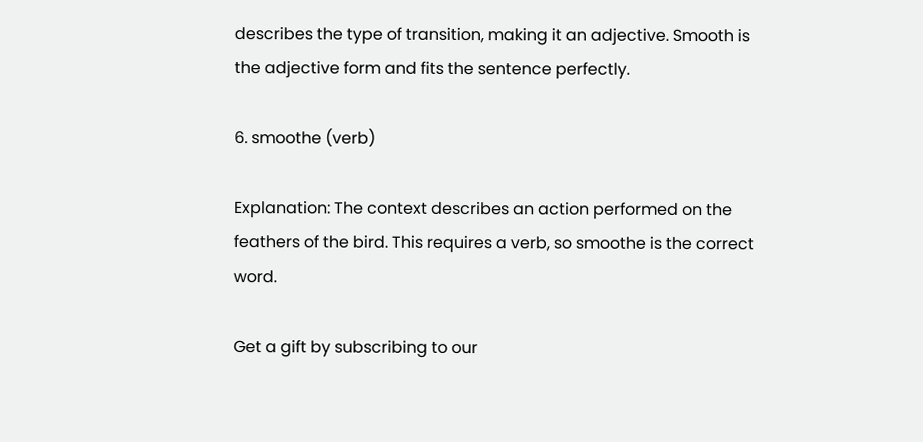describes the type of transition, making it an adjective. Smooth is the adjective form and fits the sentence perfectly.

6. smoothe (verb)

Explanation: The context describes an action performed on the feathers of the bird. This requires a verb, so smoothe is the correct word.

Get a gift by subscribing to our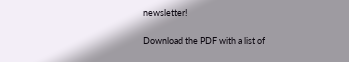newsletter!

Download the PDF with a list of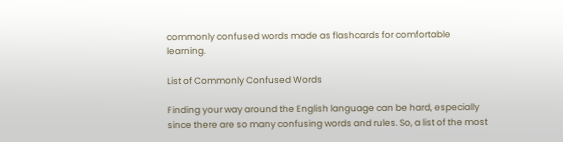commonly confused words made as flashcards for comfortable learning.

List of Commonly Confused Words

Finding your way around the English language can be hard, especially since there are so many confusing words and rules. So, a list of the most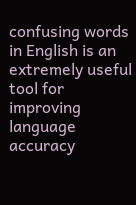confusing words in English is an extremely useful tool for improving language accuracy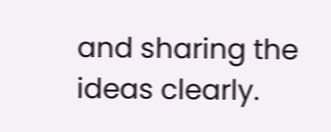and sharing the ideas clearly.